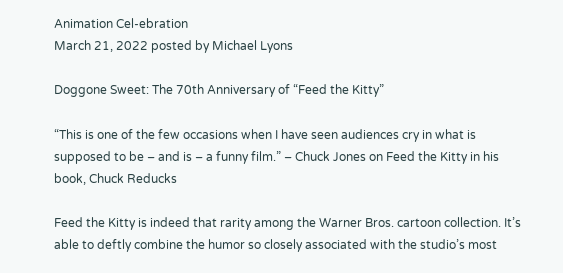Animation Cel-ebration
March 21, 2022 posted by Michael Lyons

Doggone Sweet: The 70th Anniversary of “Feed the Kitty”

“This is one of the few occasions when I have seen audiences cry in what is supposed to be – and is – a funny film.” – Chuck Jones on Feed the Kitty in his book, Chuck Reducks

Feed the Kitty is indeed that rarity among the Warner Bros. cartoon collection. It’s able to deftly combine the humor so closely associated with the studio’s most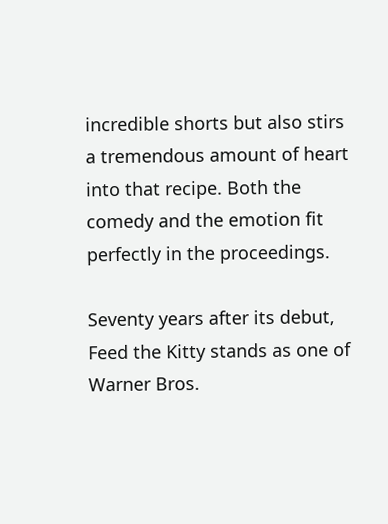incredible shorts but also stirs a tremendous amount of heart into that recipe. Both the comedy and the emotion fit perfectly in the proceedings.

Seventy years after its debut, Feed the Kitty stands as one of Warner Bros.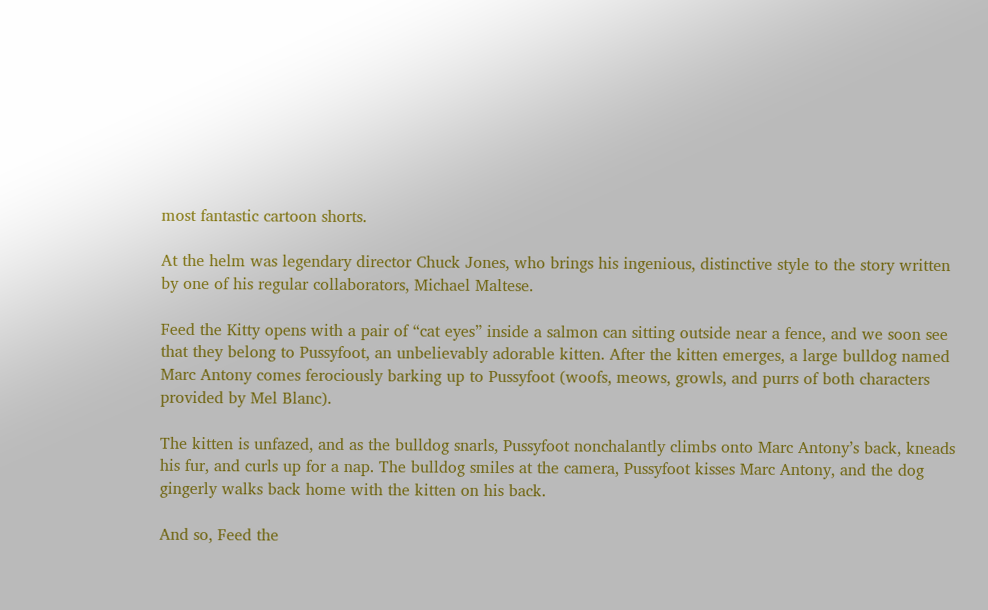most fantastic cartoon shorts.

At the helm was legendary director Chuck Jones, who brings his ingenious, distinctive style to the story written by one of his regular collaborators, Michael Maltese.

Feed the Kitty opens with a pair of “cat eyes” inside a salmon can sitting outside near a fence, and we soon see that they belong to Pussyfoot, an unbelievably adorable kitten. After the kitten emerges, a large bulldog named Marc Antony comes ferociously barking up to Pussyfoot (woofs, meows, growls, and purrs of both characters provided by Mel Blanc).

The kitten is unfazed, and as the bulldog snarls, Pussyfoot nonchalantly climbs onto Marc Antony’s back, kneads his fur, and curls up for a nap. The bulldog smiles at the camera, Pussyfoot kisses Marc Antony, and the dog gingerly walks back home with the kitten on his back.

And so, Feed the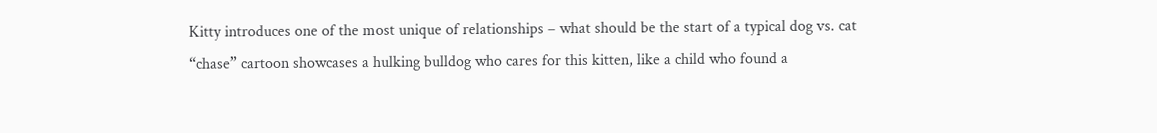Kitty introduces one of the most unique of relationships – what should be the start of a typical dog vs. cat “chase” cartoon showcases a hulking bulldog who cares for this kitten, like a child who found a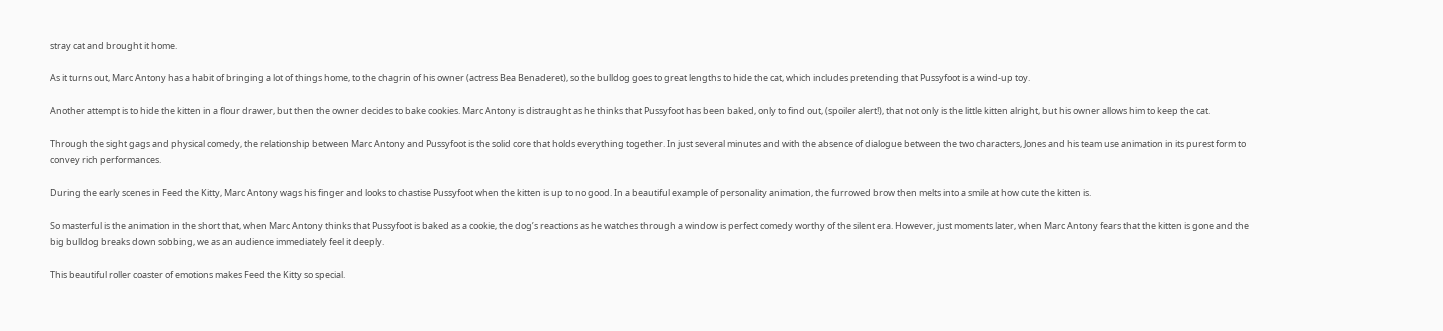stray cat and brought it home.

As it turns out, Marc Antony has a habit of bringing a lot of things home, to the chagrin of his owner (actress Bea Benaderet), so the bulldog goes to great lengths to hide the cat, which includes pretending that Pussyfoot is a wind-up toy.

Another attempt is to hide the kitten in a flour drawer, but then the owner decides to bake cookies. Marc Antony is distraught as he thinks that Pussyfoot has been baked, only to find out, (spoiler alert!), that not only is the little kitten alright, but his owner allows him to keep the cat.

Through the sight gags and physical comedy, the relationship between Marc Antony and Pussyfoot is the solid core that holds everything together. In just several minutes and with the absence of dialogue between the two characters, Jones and his team use animation in its purest form to convey rich performances.

During the early scenes in Feed the Kitty, Marc Antony wags his finger and looks to chastise Pussyfoot when the kitten is up to no good. In a beautiful example of personality animation, the furrowed brow then melts into a smile at how cute the kitten is.

So masterful is the animation in the short that, when Marc Antony thinks that Pussyfoot is baked as a cookie, the dog’s reactions as he watches through a window is perfect comedy worthy of the silent era. However, just moments later, when Marc Antony fears that the kitten is gone and the big bulldog breaks down sobbing, we as an audience immediately feel it deeply.

This beautiful roller coaster of emotions makes Feed the Kitty so special.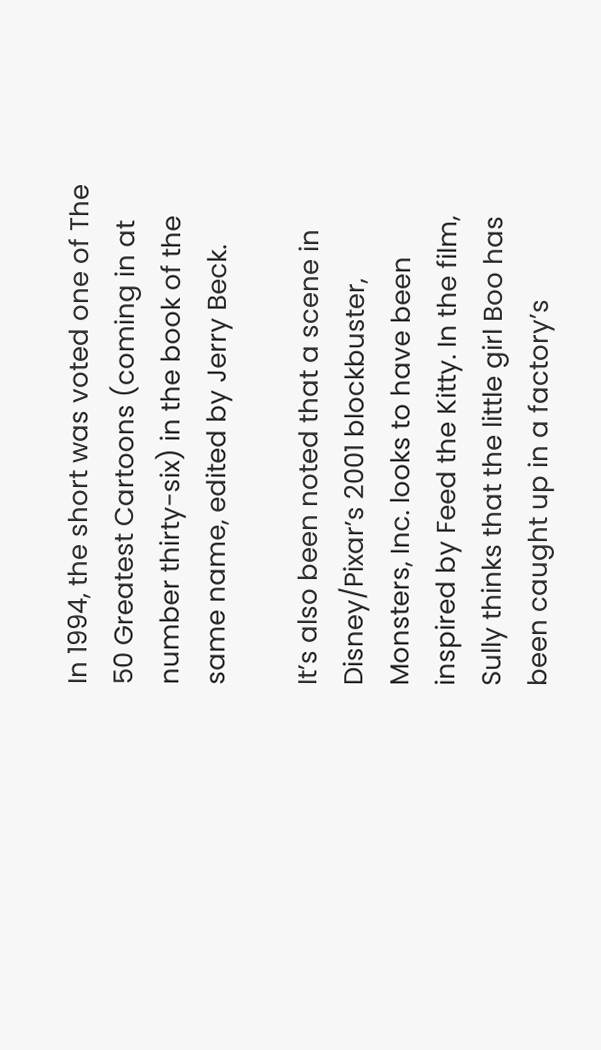In 1994, the short was voted one of The 50 Greatest Cartoons (coming in at number thirty-six) in the book of the same name, edited by Jerry Beck.

It’s also been noted that a scene in Disney/Pixar’s 2001 blockbuster, Monsters, Inc. looks to have been inspired by Feed the Kitty. In the film, Sully thinks that the little girl Boo has been caught up in a factory’s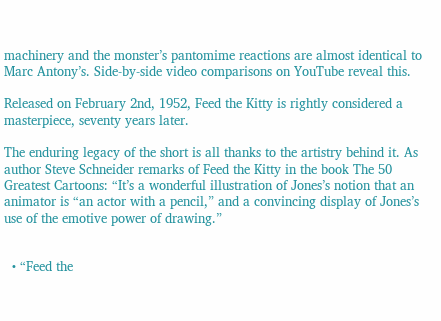machinery and the monster’s pantomime reactions are almost identical to Marc Antony’s. Side-by-side video comparisons on YouTube reveal this.

Released on February 2nd, 1952, Feed the Kitty is rightly considered a masterpiece, seventy years later.

The enduring legacy of the short is all thanks to the artistry behind it. As author Steve Schneider remarks of Feed the Kitty in the book The 50 Greatest Cartoons: “It’s a wonderful illustration of Jones’s notion that an animator is “an actor with a pencil,” and a convincing display of Jones’s use of the emotive power of drawing.”


  • “Feed the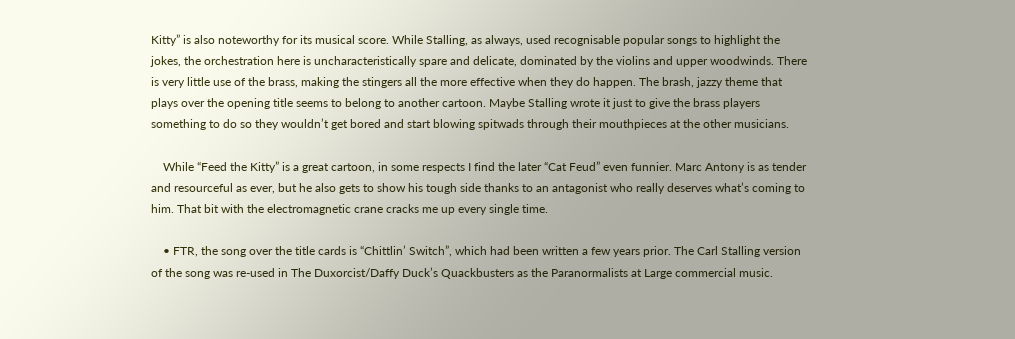Kitty” is also noteworthy for its musical score. While Stalling, as always, used recognisable popular songs to highlight the jokes, the orchestration here is uncharacteristically spare and delicate, dominated by the violins and upper woodwinds. There is very little use of the brass, making the stingers all the more effective when they do happen. The brash, jazzy theme that plays over the opening title seems to belong to another cartoon. Maybe Stalling wrote it just to give the brass players something to do so they wouldn’t get bored and start blowing spitwads through their mouthpieces at the other musicians.

    While “Feed the Kitty” is a great cartoon, in some respects I find the later “Cat Feud” even funnier. Marc Antony is as tender and resourceful as ever, but he also gets to show his tough side thanks to an antagonist who really deserves what’s coming to him. That bit with the electromagnetic crane cracks me up every single time.

    • FTR, the song over the title cards is “Chittlin’ Switch”, which had been written a few years prior. The Carl Stalling version of the song was re-used in The Duxorcist/Daffy Duck’s Quackbusters as the Paranormalists at Large commercial music.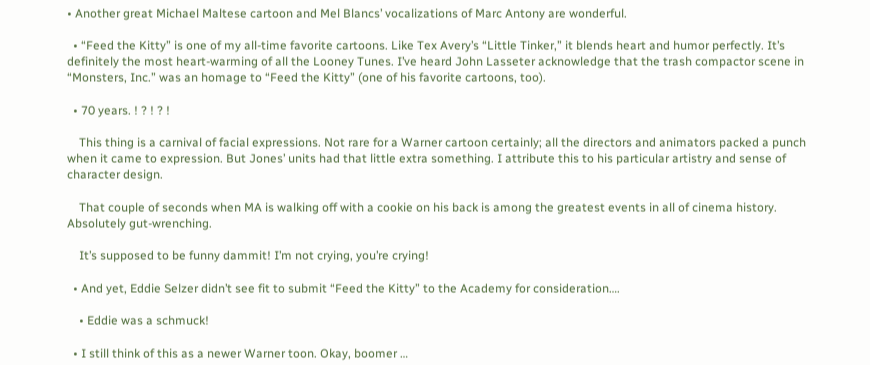• Another great Michael Maltese cartoon and Mel Blancs’ vocalizations of Marc Antony are wonderful.

  • “Feed the Kitty” is one of my all-time favorite cartoons. Like Tex Avery’s “Little Tinker,” it blends heart and humor perfectly. It’s definitely the most heart-warming of all the Looney Tunes. I’ve heard John Lasseter acknowledge that the trash compactor scene in “Monsters, Inc.” was an homage to “Feed the Kitty” (one of his favorite cartoons, too).

  • 70 years. ! ? ! ? !

    This thing is a carnival of facial expressions. Not rare for a Warner cartoon certainly; all the directors and animators packed a punch when it came to expression. But Jones’ units had that little extra something. I attribute this to his particular artistry and sense of character design.

    That couple of seconds when MA is walking off with a cookie on his back is among the greatest events in all of cinema history. Absolutely gut-wrenching.

    It’s supposed to be funny dammit! I’m not crying, you’re crying!

  • And yet, Eddie Selzer didn’t see fit to submit “Feed the Kitty” to the Academy for consideration….

    • Eddie was a schmuck!

  • I still think of this as a newer Warner toon. Okay, boomer …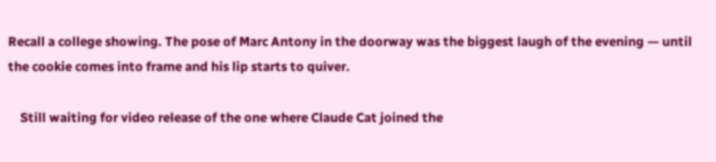Recall a college showing. The pose of Marc Antony in the doorway was the biggest laugh of the evening — until the cookie comes into frame and his lip starts to quiver.

    Still waiting for video release of the one where Claude Cat joined the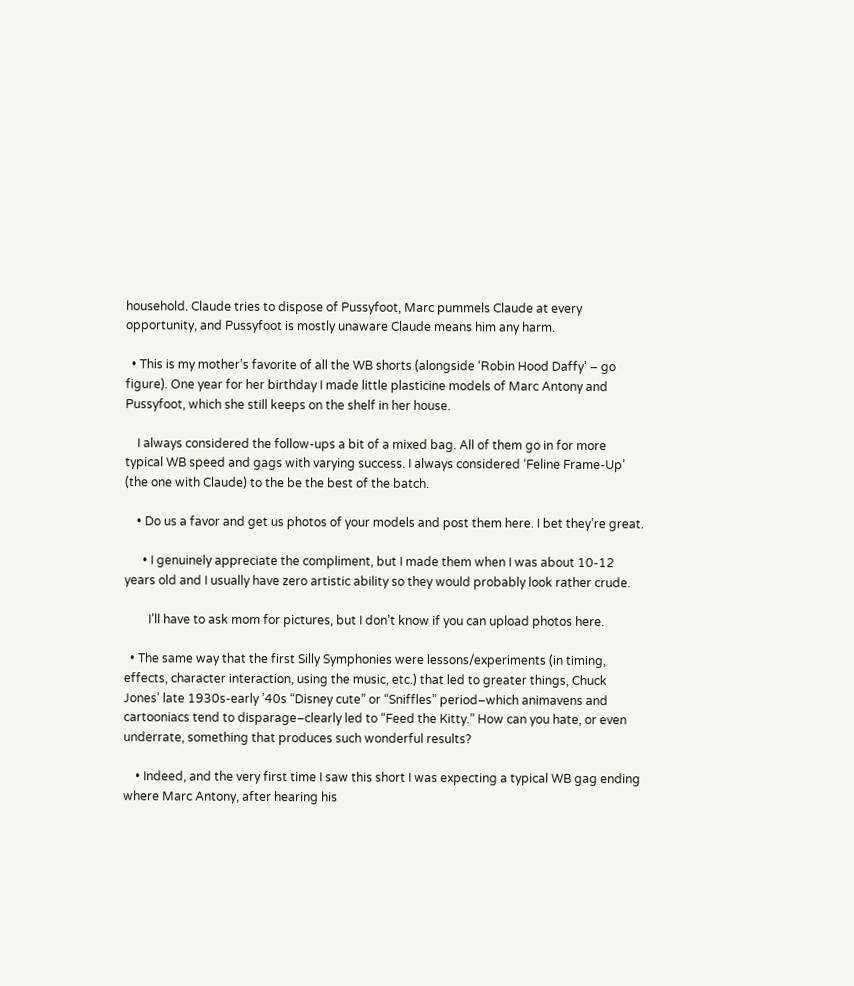household. Claude tries to dispose of Pussyfoot, Marc pummels Claude at every opportunity, and Pussyfoot is mostly unaware Claude means him any harm.

  • This is my mother’s favorite of all the WB shorts (alongside ‘Robin Hood Daffy’ – go figure). One year for her birthday I made little plasticine models of Marc Antony and Pussyfoot, which she still keeps on the shelf in her house.

    I always considered the follow-ups a bit of a mixed bag. All of them go in for more typical WB speed and gags with varying success. I always considered ‘Feline Frame-Up’ (the one with Claude) to the be the best of the batch.

    • Do us a favor and get us photos of your models and post them here. I bet they’re great.

      • I genuinely appreciate the compliment, but I made them when I was about 10-12 years old and I usually have zero artistic ability so they would probably look rather crude.

        I’ll have to ask mom for pictures, but I don’t know if you can upload photos here.

  • The same way that the first Silly Symphonies were lessons/experiments (in timing, effects, character interaction, using the music, etc.) that led to greater things, Chuck Jones’ late 1930s-early ’40s “Disney cute” or “Sniffles” period–which animavens and cartooniacs tend to disparage–clearly led to “Feed the Kitty.” How can you hate, or even underrate, something that produces such wonderful results?

    • Indeed, and the very first time I saw this short I was expecting a typical WB gag ending where Marc Antony, after hearing his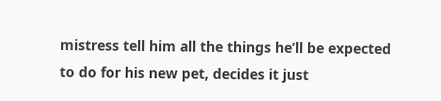mistress tell him all the things he’ll be expected to do for his new pet, decides it just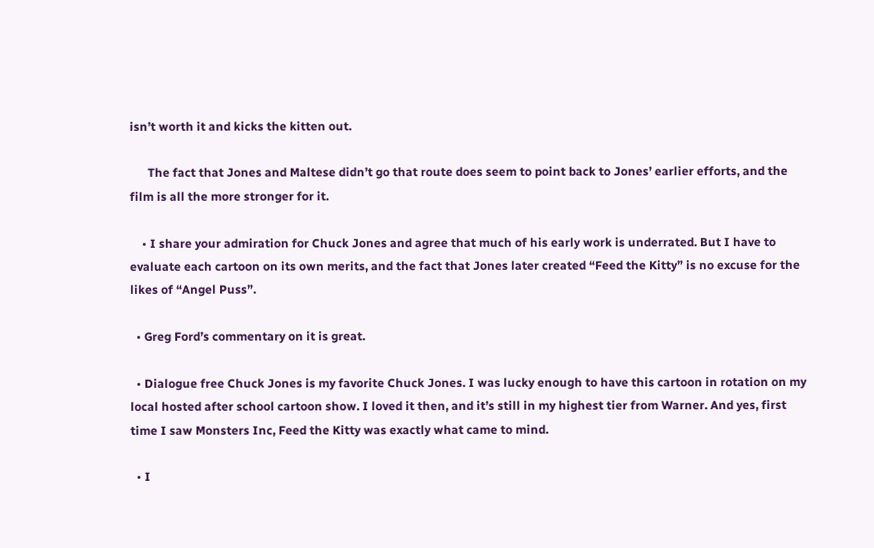isn’t worth it and kicks the kitten out.

      The fact that Jones and Maltese didn’t go that route does seem to point back to Jones’ earlier efforts, and the film is all the more stronger for it.

    • I share your admiration for Chuck Jones and agree that much of his early work is underrated. But I have to evaluate each cartoon on its own merits, and the fact that Jones later created “Feed the Kitty” is no excuse for the likes of “Angel Puss”.

  • Greg Ford’s commentary on it is great.

  • Dialogue free Chuck Jones is my favorite Chuck Jones. I was lucky enough to have this cartoon in rotation on my local hosted after school cartoon show. I loved it then, and it’s still in my highest tier from Warner. And yes, first time I saw Monsters Inc, Feed the Kitty was exactly what came to mind.

  • I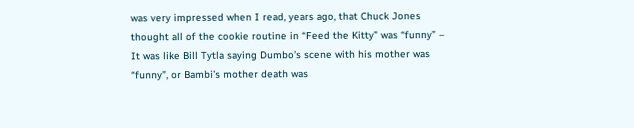was very impressed when I read, years ago, that Chuck Jones thought all of the cookie routine in “Feed the Kitty” was “funny” – It was like Bill Tytla saying Dumbo’s scene with his mother was “funny”, or Bambi’s mother death was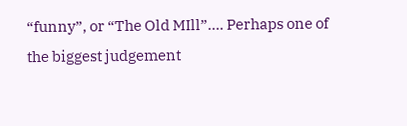“funny”, or “The Old MIll”…. Perhaps one of the biggest judgement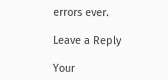errors ever.

Leave a Reply

Your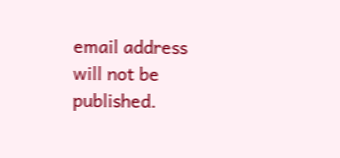email address will not be published.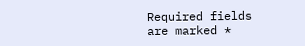Required fields are marked *